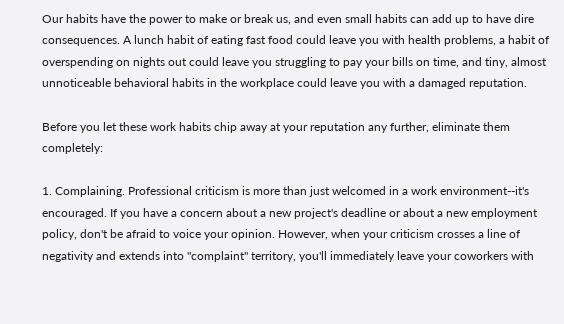Our habits have the power to make or break us, and even small habits can add up to have dire consequences. A lunch habit of eating fast food could leave you with health problems, a habit of overspending on nights out could leave you struggling to pay your bills on time, and tiny, almost unnoticeable behavioral habits in the workplace could leave you with a damaged reputation.

Before you let these work habits chip away at your reputation any further, eliminate them completely:

1. Complaining. Professional criticism is more than just welcomed in a work environment--it's encouraged. If you have a concern about a new project's deadline or about a new employment policy, don't be afraid to voice your opinion. However, when your criticism crosses a line of negativity and extends into "complaint" territory, you'll immediately leave your coworkers with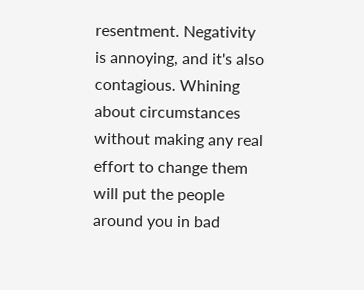resentment. Negativity is annoying, and it's also contagious. Whining about circumstances without making any real effort to change them will put the people around you in bad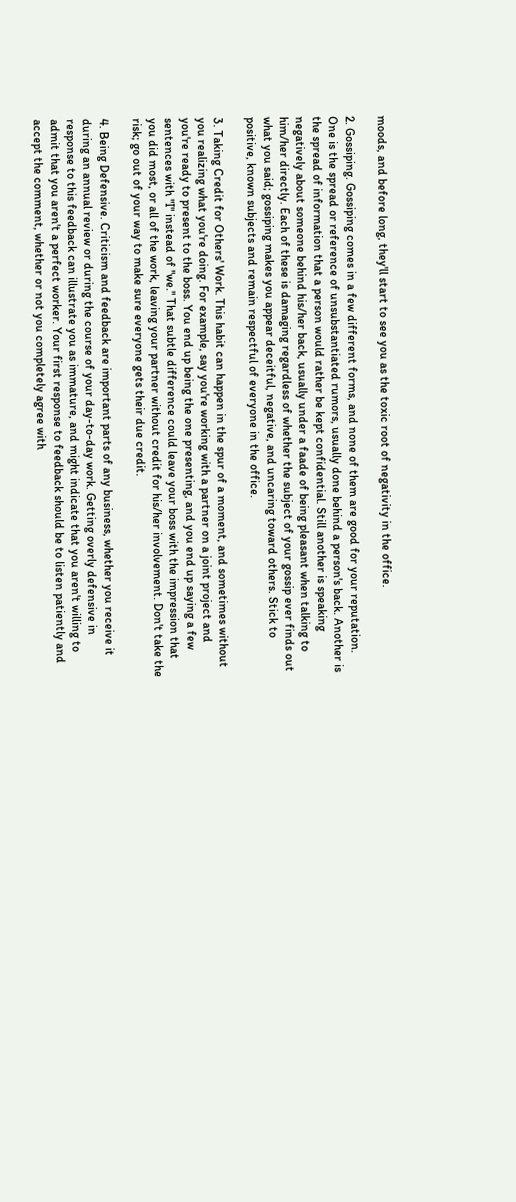moods, and before long, they'll start to see you as the toxic root of negativity in the office.

2. Gossiping. Gossiping comes in a few different forms, and none of them are good for your reputation. One is the spread or reference of unsubstantiated rumors, usually done behind a person's back. Another is the spread of information that a person would rather be kept confidential. Still another is speaking negatively about someone behind his/her back, usually under a faade of being pleasant when talking to him/her directly. Each of these is damaging regardless of whether the subject of your gossip ever finds out what you said; gossiping makes you appear deceitful, negative, and uncaring toward others. Stick to positive, known subjects and remain respectful of everyone in the office.

3. Taking Credit for Others' Work. This habit can happen in the spur of a moment, and sometimes without you realizing what you're doing. For example, say you're working with a partner on a joint project and you're ready to present to the boss. You end up being the one presenting, and you end up saying a few sentences with "I" instead of "we." That subtle difference could leave your boss with the impression that you did most, or all of the work, leaving your partner without credit for his/her involvement. Don't take the risk; go out of your way to make sure everyone gets their due credit.

4. Being Defensive. Criticism and feedback are important parts of any business, whether you receive it during an annual review or during the course of your day-to-day work. Getting overly defensive in response to this feedback can illustrate you as immature, and might indicate that you aren't willing to admit that you aren't a perfect worker. Your first response to feedback should be to listen patiently and accept the comment, whether or not you completely agree with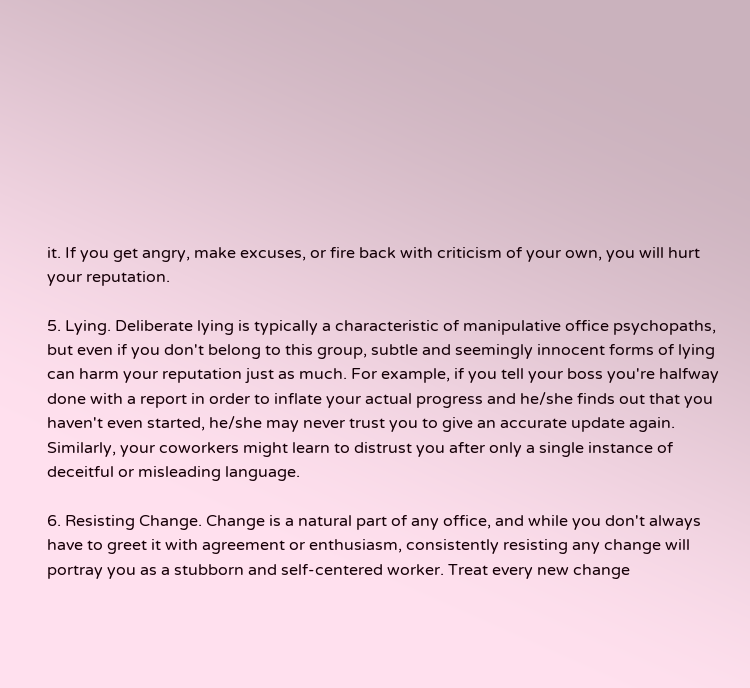it. If you get angry, make excuses, or fire back with criticism of your own, you will hurt your reputation.

5. Lying. Deliberate lying is typically a characteristic of manipulative office psychopaths, but even if you don't belong to this group, subtle and seemingly innocent forms of lying can harm your reputation just as much. For example, if you tell your boss you're halfway done with a report in order to inflate your actual progress and he/she finds out that you haven't even started, he/she may never trust you to give an accurate update again. Similarly, your coworkers might learn to distrust you after only a single instance of deceitful or misleading language.

6. Resisting Change. Change is a natural part of any office, and while you don't always have to greet it with agreement or enthusiasm, consistently resisting any change will portray you as a stubborn and self-centered worker. Treat every new change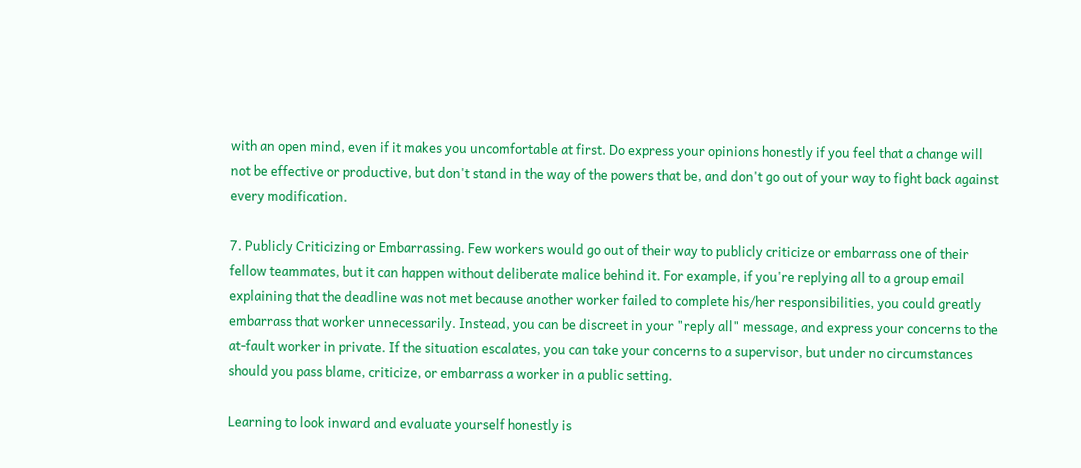with an open mind, even if it makes you uncomfortable at first. Do express your opinions honestly if you feel that a change will not be effective or productive, but don't stand in the way of the powers that be, and don't go out of your way to fight back against every modification.

7. Publicly Criticizing or Embarrassing. Few workers would go out of their way to publicly criticize or embarrass one of their fellow teammates, but it can happen without deliberate malice behind it. For example, if you're replying all to a group email explaining that the deadline was not met because another worker failed to complete his/her responsibilities, you could greatly embarrass that worker unnecessarily. Instead, you can be discreet in your "reply all" message, and express your concerns to the at-fault worker in private. If the situation escalates, you can take your concerns to a supervisor, but under no circumstances should you pass blame, criticize, or embarrass a worker in a public setting.

Learning to look inward and evaluate yourself honestly is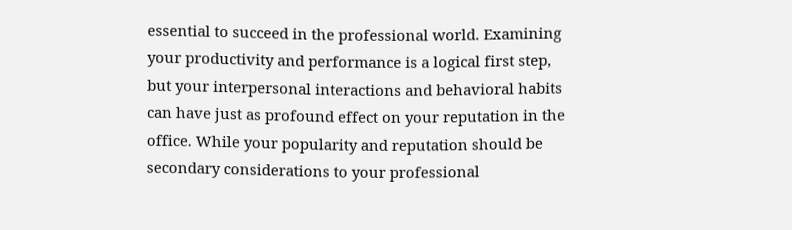essential to succeed in the professional world. Examining your productivity and performance is a logical first step, but your interpersonal interactions and behavioral habits can have just as profound effect on your reputation in the office. While your popularity and reputation should be secondary considerations to your professional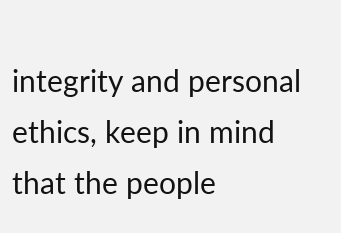integrity and personal ethics, keep in mind that the people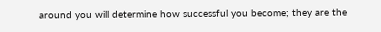around you will determine how successful you become; they are the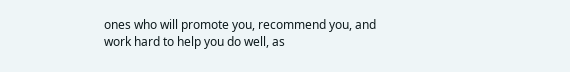ones who will promote you, recommend you, and work hard to help you do well, as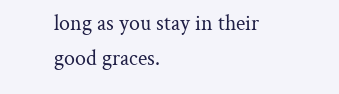long as you stay in their good graces.